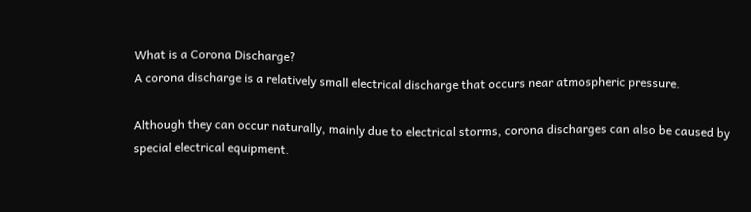What is a Corona Discharge?
A corona discharge is a relatively small electrical discharge that occurs near atmospheric pressure.

Although they can occur naturally, mainly due to electrical storms, corona discharges can also be caused by special electrical equipment.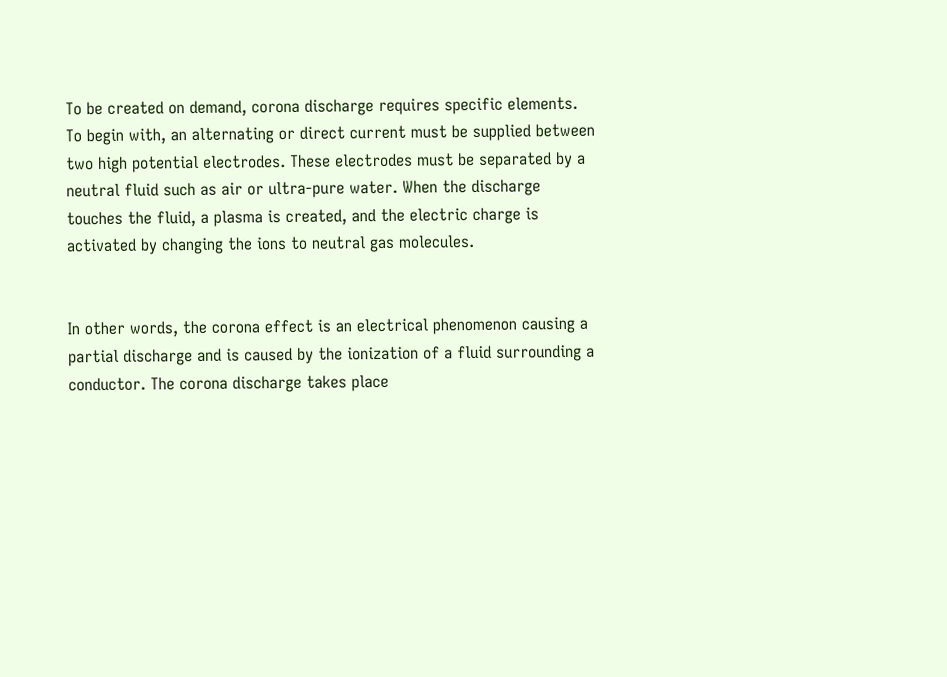To be created on demand, corona discharge requires specific elements. To begin with, an alternating or direct current must be supplied between two high potential electrodes. These electrodes must be separated by a neutral fluid such as air or ultra-pure water. When the discharge touches the fluid, a plasma is created, and the electric charge is activated by changing the ions to neutral gas molecules.


In other words, the corona effect is an electrical phenomenon causing a partial discharge and is caused by the ionization of a fluid surrounding a conductor. The corona discharge takes place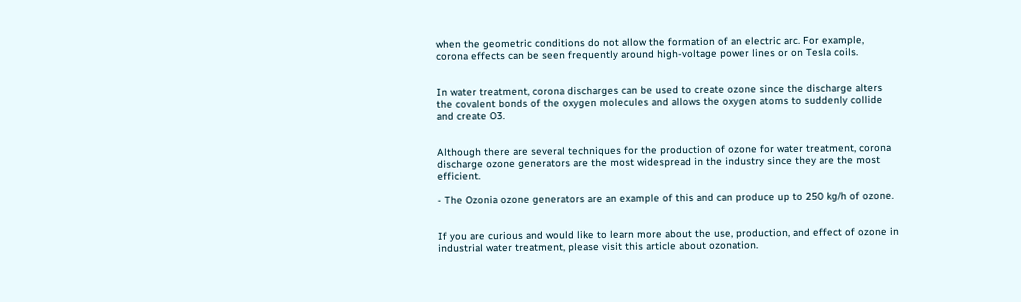when the geometric conditions do not allow the formation of an electric arc. For example, corona effects can be seen frequently around high-voltage power lines or on Tesla coils.


In water treatment, corona discharges can be used to create ozone since the discharge alters the covalent bonds of the oxygen molecules and allows the oxygen atoms to suddenly collide and create O3.


Although there are several techniques for the production of ozone for water treatment, corona discharge ozone generators are the most widespread in the industry since they are the most efficient.

- The Ozonia ozone generators are an example of this and can produce up to 250 kg/h of ozone.


If you are curious and would like to learn more about the use, production, and effect of ozone in industrial water treatment, please visit this article about ozonation.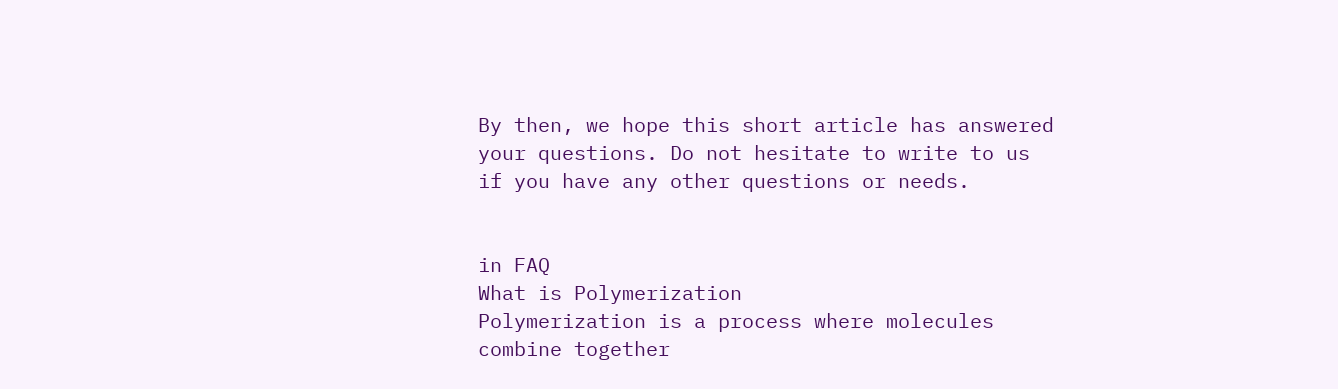By then, we hope this short article has answered your questions. Do not hesitate to write to us if you have any other questions or needs.


in FAQ
What is Polymerization
Polymerization is a process where molecules combine together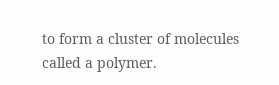to form a cluster of molecules called a polymer.